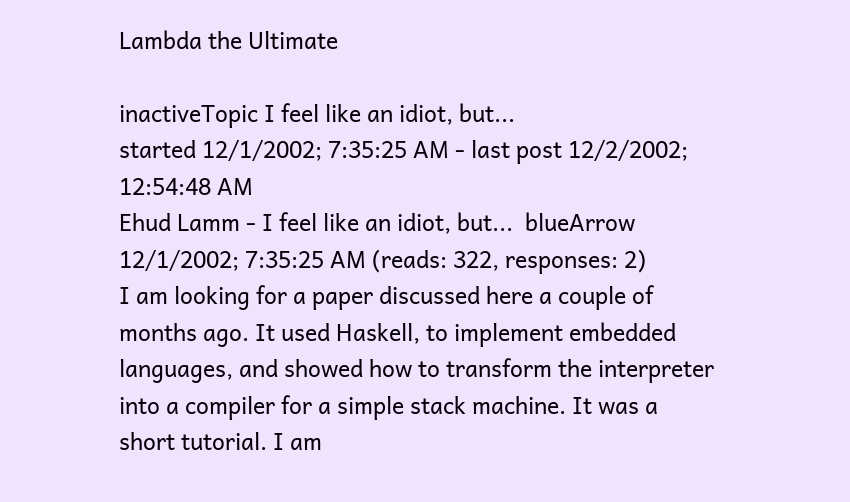Lambda the Ultimate

inactiveTopic I feel like an idiot, but...
started 12/1/2002; 7:35:25 AM - last post 12/2/2002; 12:54:48 AM
Ehud Lamm - I feel like an idiot, but...  blueArrow
12/1/2002; 7:35:25 AM (reads: 322, responses: 2)
I am looking for a paper discussed here a couple of months ago. It used Haskell, to implement embedded languages, and showed how to transform the interpreter into a compiler for a simple stack machine. It was a short tutorial. I am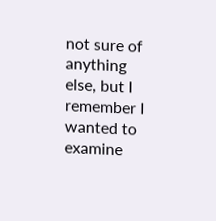not sure of anything else, but I remember I wanted to examine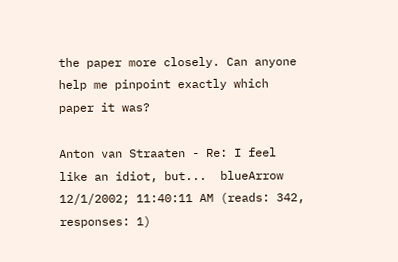the paper more closely. Can anyone help me pinpoint exactly which paper it was?

Anton van Straaten - Re: I feel like an idiot, but...  blueArrow
12/1/2002; 11:40:11 AM (reads: 342, responses: 1)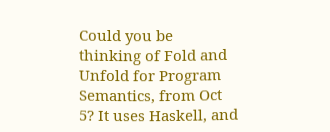Could you be thinking of Fold and Unfold for Program Semantics, from Oct 5? It uses Haskell, and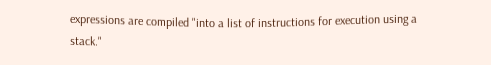expressions are compiled "into a list of instructions for execution using a stack."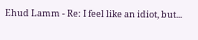Ehud Lamm - Re: I feel like an idiot, but...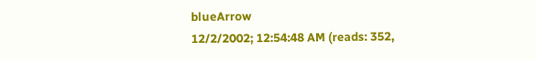blueArrow
12/2/2002; 12:54:48 AM (reads: 352,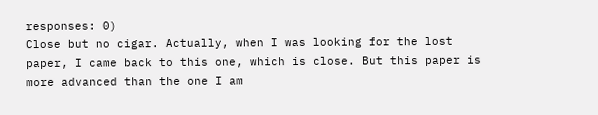responses: 0)
Close but no cigar. Actually, when I was looking for the lost paper, I came back to this one, which is close. But this paper is more advanced than the one I am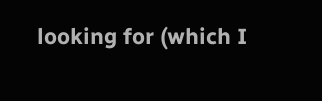looking for (which I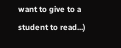want to give to a student to read...)